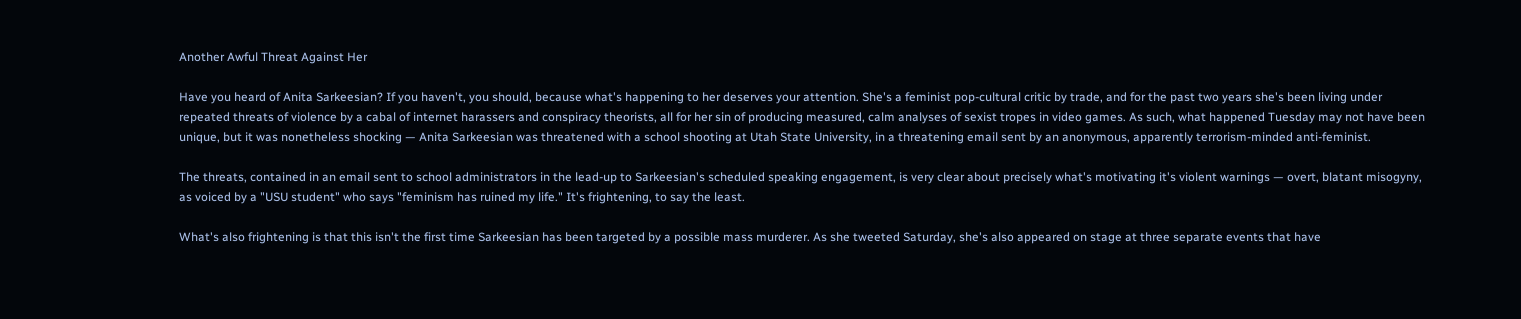Another Awful Threat Against Her

Have you heard of Anita Sarkeesian? If you haven't, you should, because what's happening to her deserves your attention. She's a feminist pop-cultural critic by trade, and for the past two years she's been living under repeated threats of violence by a cabal of internet harassers and conspiracy theorists, all for her sin of producing measured, calm analyses of sexist tropes in video games. As such, what happened Tuesday may not have been unique, but it was nonetheless shocking — Anita Sarkeesian was threatened with a school shooting at Utah State University, in a threatening email sent by an anonymous, apparently terrorism-minded anti-feminist.

The threats, contained in an email sent to school administrators in the lead-up to Sarkeesian's scheduled speaking engagement, is very clear about precisely what's motivating it's violent warnings — overt, blatant misogyny, as voiced by a "USU student" who says "feminism has ruined my life." It's frightening, to say the least.

What's also frightening is that this isn't the first time Sarkeesian has been targeted by a possible mass murderer. As she tweeted Saturday, she's also appeared on stage at three separate events that have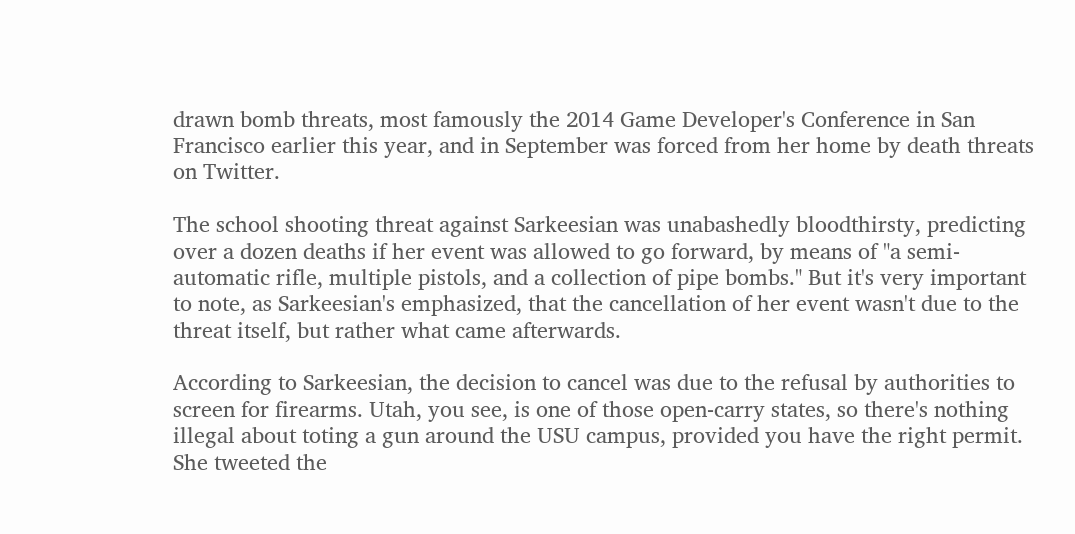drawn bomb threats, most famously the 2014 Game Developer's Conference in San Francisco earlier this year, and in September was forced from her home by death threats on Twitter.

The school shooting threat against Sarkeesian was unabashedly bloodthirsty, predicting over a dozen deaths if her event was allowed to go forward, by means of "a semi-automatic rifle, multiple pistols, and a collection of pipe bombs." But it's very important to note, as Sarkeesian's emphasized, that the cancellation of her event wasn't due to the threat itself, but rather what came afterwards.

According to Sarkeesian, the decision to cancel was due to the refusal by authorities to screen for firearms. Utah, you see, is one of those open-carry states, so there's nothing illegal about toting a gun around the USU campus, provided you have the right permit. She tweeted the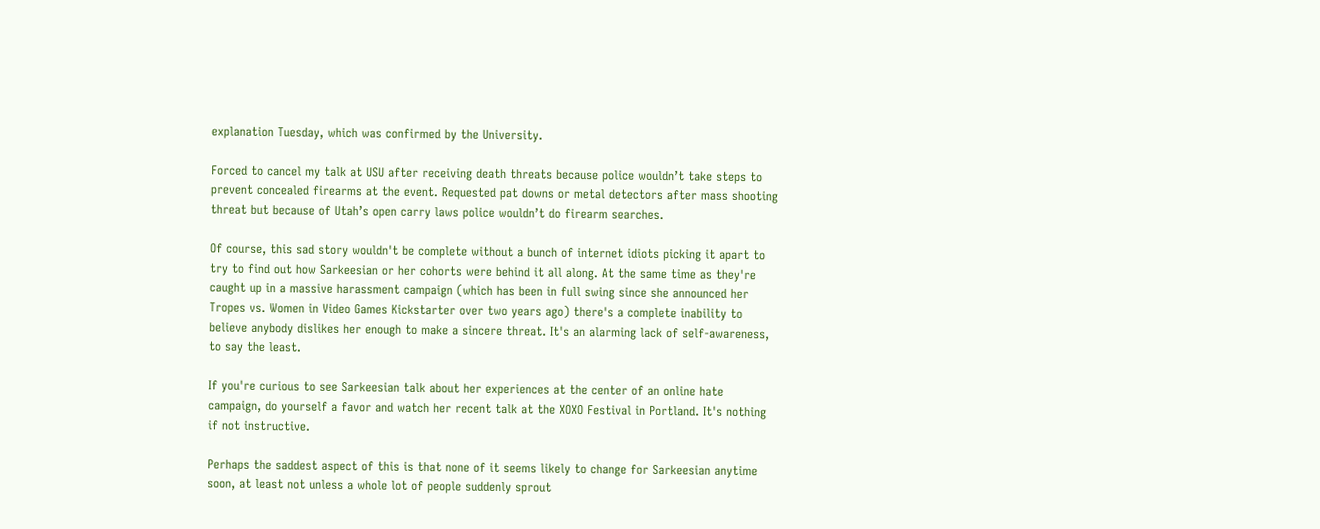explanation Tuesday, which was confirmed by the University.

Forced to cancel my talk at USU after receiving death threats because police wouldn’t take steps to prevent concealed firearms at the event. Requested pat downs or metal detectors after mass shooting threat but because of Utah’s open carry laws police wouldn’t do firearm searches.

Of course, this sad story wouldn't be complete without a bunch of internet idiots picking it apart to try to find out how Sarkeesian or her cohorts were behind it all along. At the same time as they're caught up in a massive harassment campaign (which has been in full swing since she announced her Tropes vs. Women in Video Games Kickstarter over two years ago) there's a complete inability to believe anybody dislikes her enough to make a sincere threat. It's an alarming lack of self-awareness, to say the least.

If you're curious to see Sarkeesian talk about her experiences at the center of an online hate campaign, do yourself a favor and watch her recent talk at the XOXO Festival in Portland. It's nothing if not instructive.

Perhaps the saddest aspect of this is that none of it seems likely to change for Sarkeesian anytime soon, at least not unless a whole lot of people suddenly sprout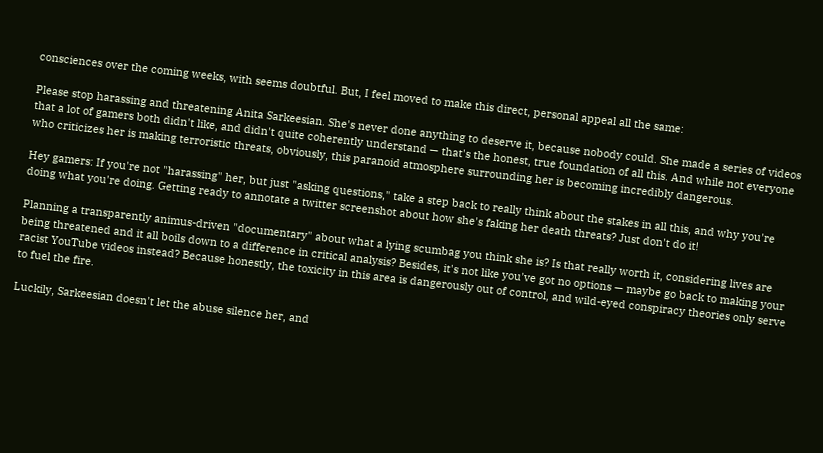consciences over the coming weeks, with seems doubtful. But, I feel moved to make this direct, personal appeal all the same:

Please stop harassing and threatening Anita Sarkeesian. She's never done anything to deserve it, because nobody could. She made a series of videos that a lot of gamers both didn't like, and didn't quite coherently understand — that's the honest, true foundation of all this. And while not everyone who criticizes her is making terroristic threats, obviously, this paranoid atmosphere surrounding her is becoming incredibly dangerous.

Hey gamers: If you're not "harassing" her, but just "asking questions," take a step back to really think about the stakes in all this, and why you're doing what you're doing. Getting ready to annotate a twitter screenshot about how she's faking her death threats? Just don't do it!

Planning a transparently animus-driven "documentary" about what a lying scumbag you think she is? Is that really worth it, considering lives are being threatened and it all boils down to a difference in critical analysis? Besides, it's not like you've got no options — maybe go back to making your racist YouTube videos instead? Because honestly, the toxicity in this area is dangerously out of control, and wild-eyed conspiracy theories only serve to fuel the fire.

Luckily, Sarkeesian doesn't let the abuse silence her, and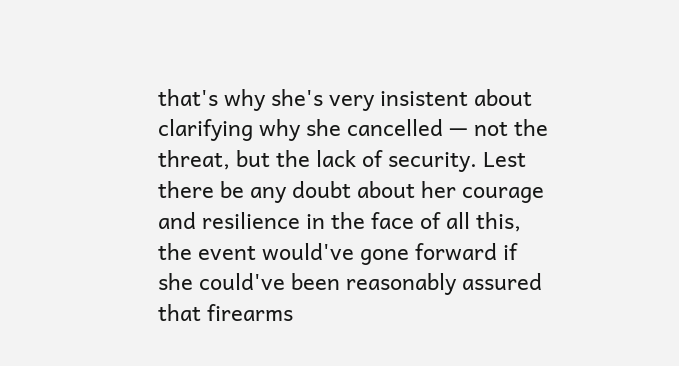that's why she's very insistent about clarifying why she cancelled — not the threat, but the lack of security. Lest there be any doubt about her courage and resilience in the face of all this, the event would've gone forward if she could've been reasonably assured that firearms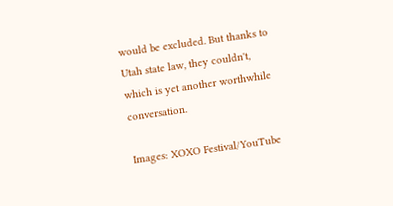would be excluded. But thanks to Utah state law, they couldn't, which is yet another worthwhile conversation.

Images: XOXO Festival/YouTube